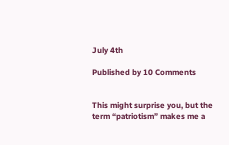July 4th

Published by 10 Comments


This might surprise you, but the term “patriotism” makes me a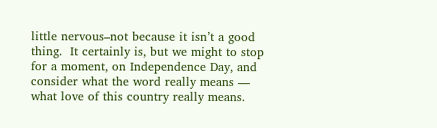little nervous–not because it isn’t a good thing.  It certainly is, but we might to stop for a moment, on Independence Day, and consider what the word really means — what love of this country really means.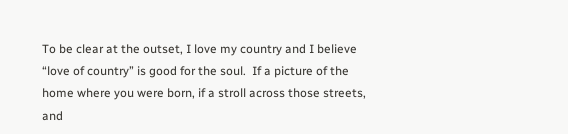To be clear at the outset, I love my country and I believe “love of country” is good for the soul.  If a picture of the home where you were born, if a stroll across those streets, and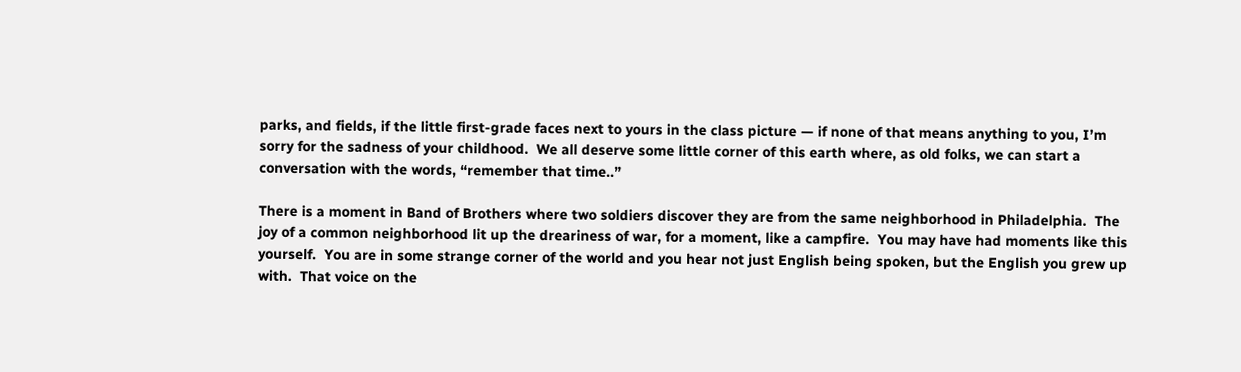parks, and fields, if the little first-grade faces next to yours in the class picture — if none of that means anything to you, I’m sorry for the sadness of your childhood.  We all deserve some little corner of this earth where, as old folks, we can start a conversation with the words, “remember that time..”

There is a moment in Band of Brothers where two soldiers discover they are from the same neighborhood in Philadelphia.  The joy of a common neighborhood lit up the dreariness of war, for a moment, like a campfire.  You may have had moments like this yourself.  You are in some strange corner of the world and you hear not just English being spoken, but the English you grew up with.  That voice on the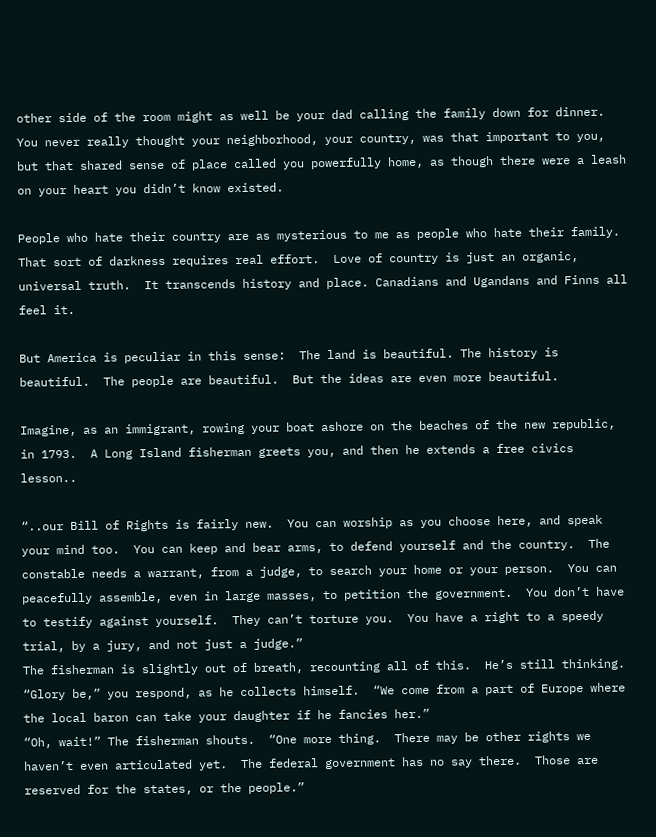other side of the room might as well be your dad calling the family down for dinner.  You never really thought your neighborhood, your country, was that important to you, but that shared sense of place called you powerfully home, as though there were a leash on your heart you didn’t know existed.

People who hate their country are as mysterious to me as people who hate their family.  That sort of darkness requires real effort.  Love of country is just an organic, universal truth.  It transcends history and place. Canadians and Ugandans and Finns all feel it.

But America is peculiar in this sense:  The land is beautiful. The history is beautiful.  The people are beautiful.  But the ideas are even more beautiful.

Imagine, as an immigrant, rowing your boat ashore on the beaches of the new republic, in 1793.  A Long Island fisherman greets you, and then he extends a free civics lesson..

“..our Bill of Rights is fairly new.  You can worship as you choose here, and speak your mind too.  You can keep and bear arms, to defend yourself and the country.  The constable needs a warrant, from a judge, to search your home or your person.  You can peacefully assemble, even in large masses, to petition the government.  You don’t have to testify against yourself.  They can’t torture you.  You have a right to a speedy trial, by a jury, and not just a judge.”
The fisherman is slightly out of breath, recounting all of this.  He’s still thinking.
“Glory be,” you respond, as he collects himself.  “We come from a part of Europe where the local baron can take your daughter if he fancies her.”
“Oh, wait!” The fisherman shouts.  “One more thing.  There may be other rights we haven’t even articulated yet.  The federal government has no say there.  Those are reserved for the states, or the people.”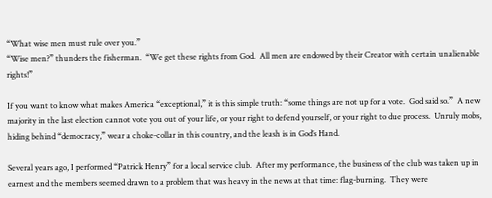“What wise men must rule over you.”
“Wise men?” thunders the fisherman.  “We get these rights from God.  All men are endowed by their Creator with certain unalienable rights!”

If you want to know what makes America “exceptional,” it is this simple truth: “some things are not up for a vote.  God said so.”  A new majority in the last election cannot vote you out of your life, or your right to defend yourself, or your right to due process.  Unruly mobs, hiding behind “democracy,” wear a choke-collar in this country, and the leash is in God’s Hand.

Several years ago, I performed “Patrick Henry” for a local service club.  After my performance, the business of the club was taken up in earnest and the members seemed drawn to a problem that was heavy in the news at that time: flag-burning.  They were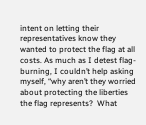intent on letting their representatives know they wanted to protect the flag at all costs. As much as I detest flag-burning, I couldn’t help asking myself, “why aren’t they worried about protecting the liberties the flag represents?  What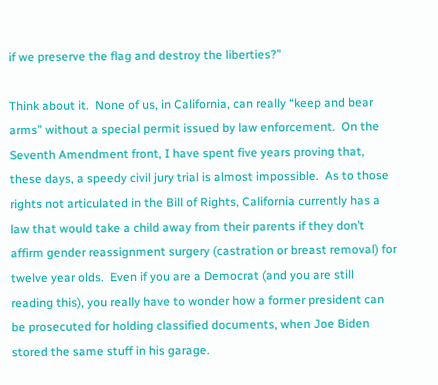if we preserve the flag and destroy the liberties?”

Think about it.  None of us, in California, can really “keep and bear arms” without a special permit issued by law enforcement.  On the Seventh Amendment front, I have spent five years proving that, these days, a speedy civil jury trial is almost impossible.  As to those rights not articulated in the Bill of Rights, California currently has a law that would take a child away from their parents if they don’t affirm gender reassignment surgery (castration or breast removal) for twelve year olds.  Even if you are a Democrat (and you are still reading this), you really have to wonder how a former president can be prosecuted for holding classified documents, when Joe Biden stored the same stuff in his garage.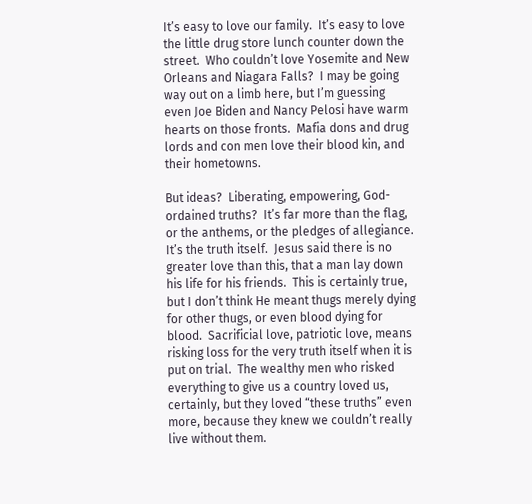It’s easy to love our family.  It’s easy to love the little drug store lunch counter down the street.  Who couldn’t love Yosemite and New Orleans and Niagara Falls?  I may be going way out on a limb here, but I’m guessing even Joe Biden and Nancy Pelosi have warm hearts on those fronts.  Mafia dons and drug lords and con men love their blood kin, and their hometowns.

But ideas?  Liberating, empowering, God-ordained truths?  It’s far more than the flag, or the anthems, or the pledges of allegiance.  It’s the truth itself.  Jesus said there is no greater love than this, that a man lay down his life for his friends.  This is certainly true, but I don’t think He meant thugs merely dying for other thugs, or even blood dying for blood.  Sacrificial love, patriotic love, means risking loss for the very truth itself when it is put on trial.  The wealthy men who risked everything to give us a country loved us, certainly, but they loved “these truths” even more, because they knew we couldn’t really live without them.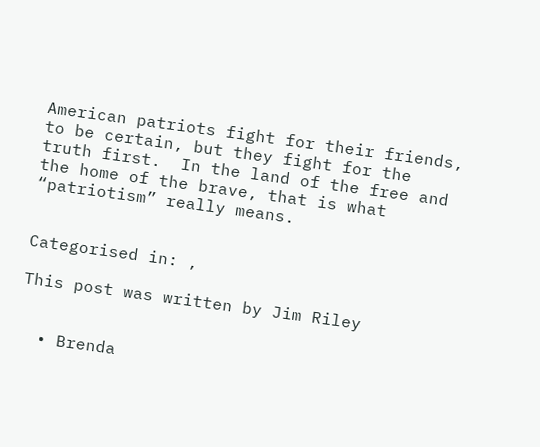American patriots fight for their friends, to be certain, but they fight for the truth first.  In the land of the free and the home of the brave, that is what “patriotism” really means.


Categorised in: ,

This post was written by Jim Riley


  • Brenda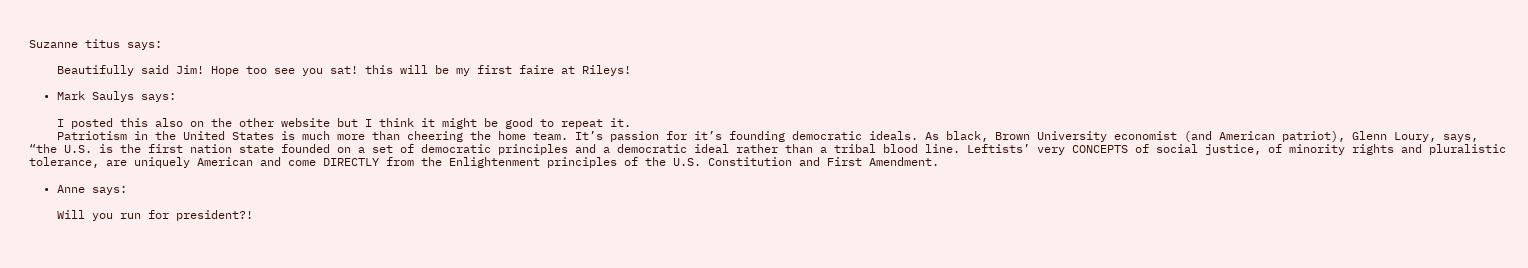Suzanne titus says:

    Beautifully said Jim! Hope too see you sat! this will be my first faire at Rileys!

  • Mark Saulys says:

    I posted this also on the other website but I think it might be good to repeat it.
    Patriotism in the United States is much more than cheering the home team. It’s passion for it’s founding democratic ideals. As black, Brown University economist (and American patriot), Glenn Loury, says, “the U.S. is the first nation state founded on a set of democratic principles and a democratic ideal rather than a tribal blood line. Leftists’ very CONCEPTS of social justice, of minority rights and pluralistic tolerance, are uniquely American and come DIRECTLY from the Enlightenment principles of the U.S. Constitution and First Amendment.

  • Anne says:

    Will you run for president?!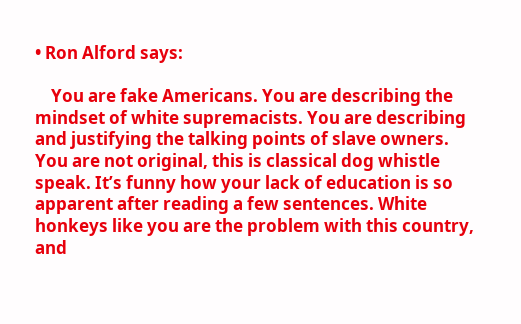• Ron Alford says:

    You are fake Americans. You are describing the mindset of white supremacists. You are describing and justifying the talking points of slave owners. You are not original, this is classical dog whistle speak. It’s funny how your lack of education is so apparent after reading a few sentences. White honkeys like you are the problem with this country, and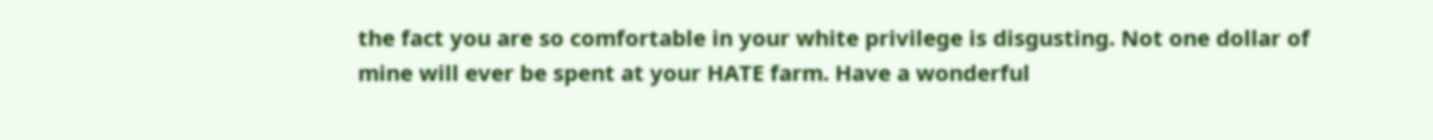the fact you are so comfortable in your white privilege is disgusting. Not one dollar of mine will ever be spent at your HATE farm. Have a wonderful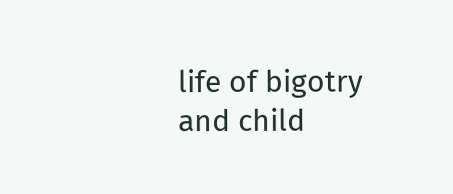life of bigotry and child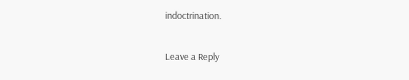indoctrination.

Leave a Reply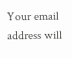Your email address will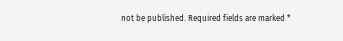not be published. Required fields are marked *